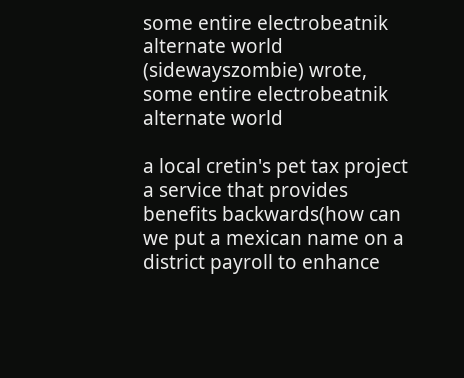some entire electrobeatnik alternate world (sidewayszombie) wrote,
some entire electrobeatnik alternate world

a local cretin's pet tax project
a service that provides benefits backwards(how can we put a mexican name on a district payroll to enhance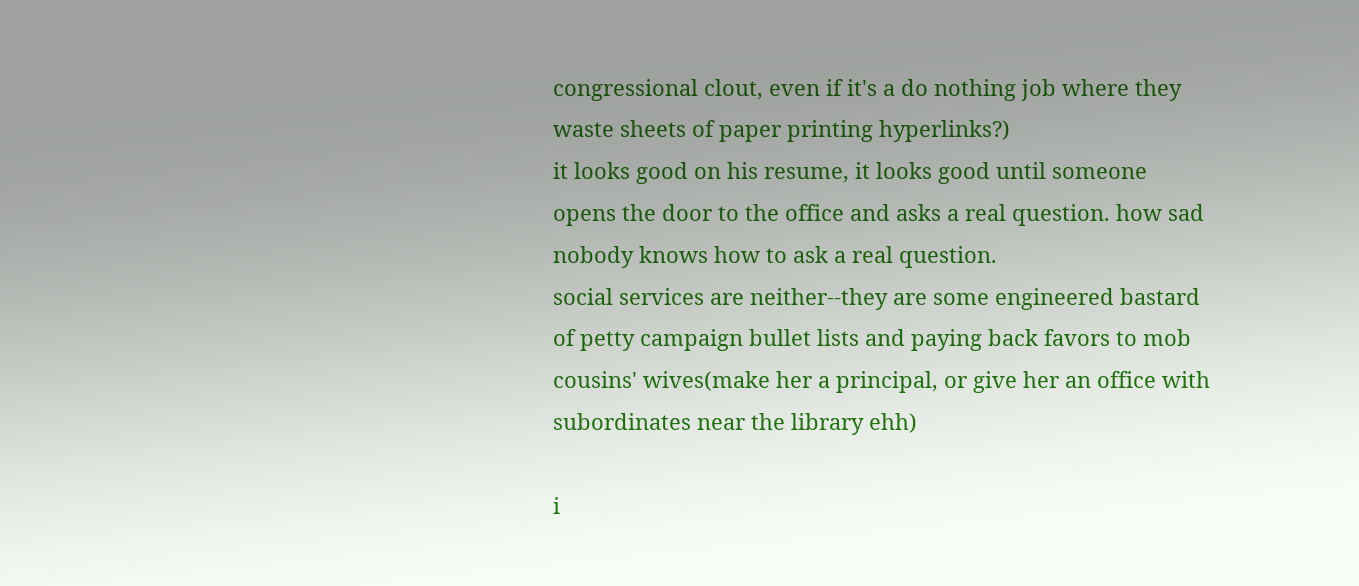congressional clout, even if it's a do nothing job where they waste sheets of paper printing hyperlinks?)
it looks good on his resume, it looks good until someone opens the door to the office and asks a real question. how sad nobody knows how to ask a real question.
social services are neither--they are some engineered bastard of petty campaign bullet lists and paying back favors to mob cousins' wives(make her a principal, or give her an office with subordinates near the library ehh)

i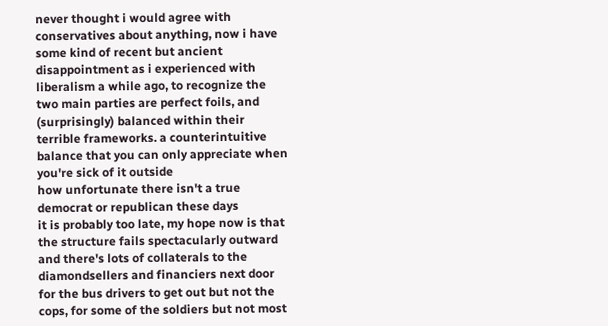never thought i would agree with conservatives about anything, now i have some kind of recent but ancient disappointment as i experienced with liberalism a while ago, to recognize the two main parties are perfect foils, and (surprisingly) balanced within their terrible frameworks. a counterintuitive balance that you can only appreciate when you're sick of it outside
how unfortunate there isn't a true democrat or republican these days
it is probably too late, my hope now is that the structure fails spectacularly outward and there's lots of collaterals to the diamondsellers and financiers next door
for the bus drivers to get out but not the cops, for some of the soldiers but not most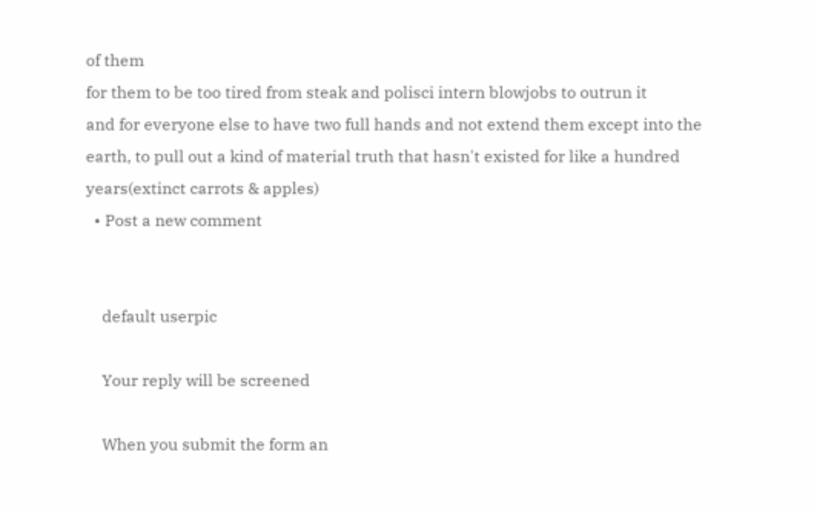of them
for them to be too tired from steak and polisci intern blowjobs to outrun it
and for everyone else to have two full hands and not extend them except into the earth, to pull out a kind of material truth that hasn't existed for like a hundred years(extinct carrots & apples)
  • Post a new comment


    default userpic

    Your reply will be screened

    When you submit the form an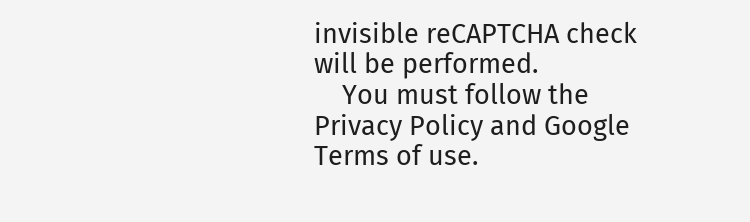invisible reCAPTCHA check will be performed.
    You must follow the Privacy Policy and Google Terms of use.